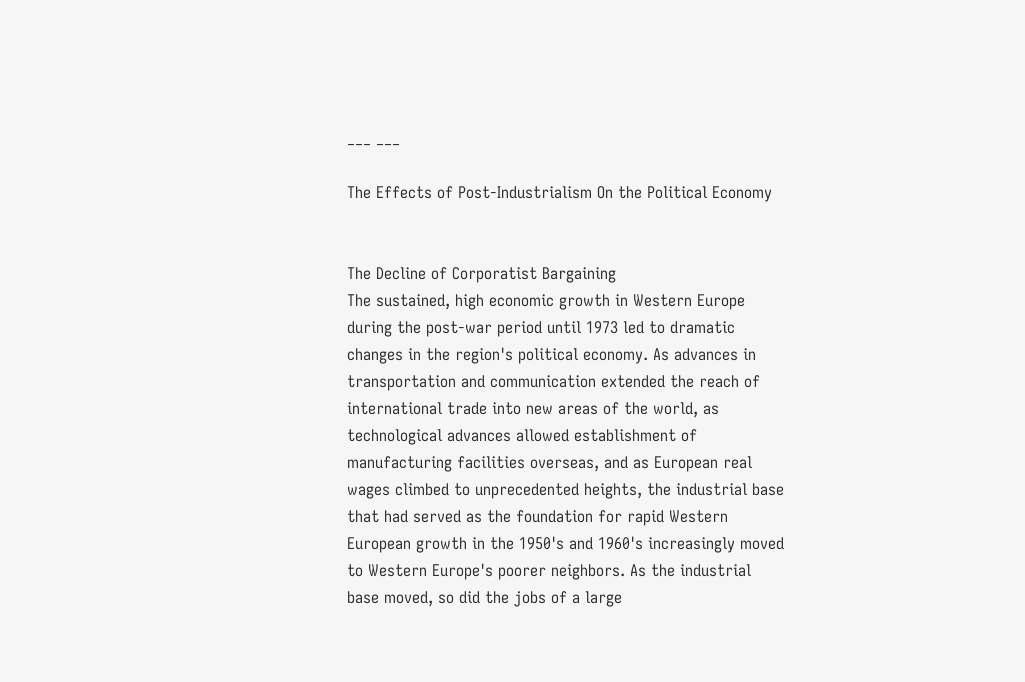___ ___

The Effects of Post-Industrialism On the Political Economy


The Decline of Corporatist Bargaining
The sustained, high economic growth in Western Europe
during the post-war period until 1973 led to dramatic
changes in the region's political economy. As advances in
transportation and communication extended the reach of
international trade into new areas of the world, as
technological advances allowed establishment of
manufacturing facilities overseas, and as European real
wages climbed to unprecedented heights, the industrial base
that had served as the foundation for rapid Western
European growth in the 1950's and 1960's increasingly moved
to Western Europe's poorer neighbors. As the industrial
base moved, so did the jobs of a large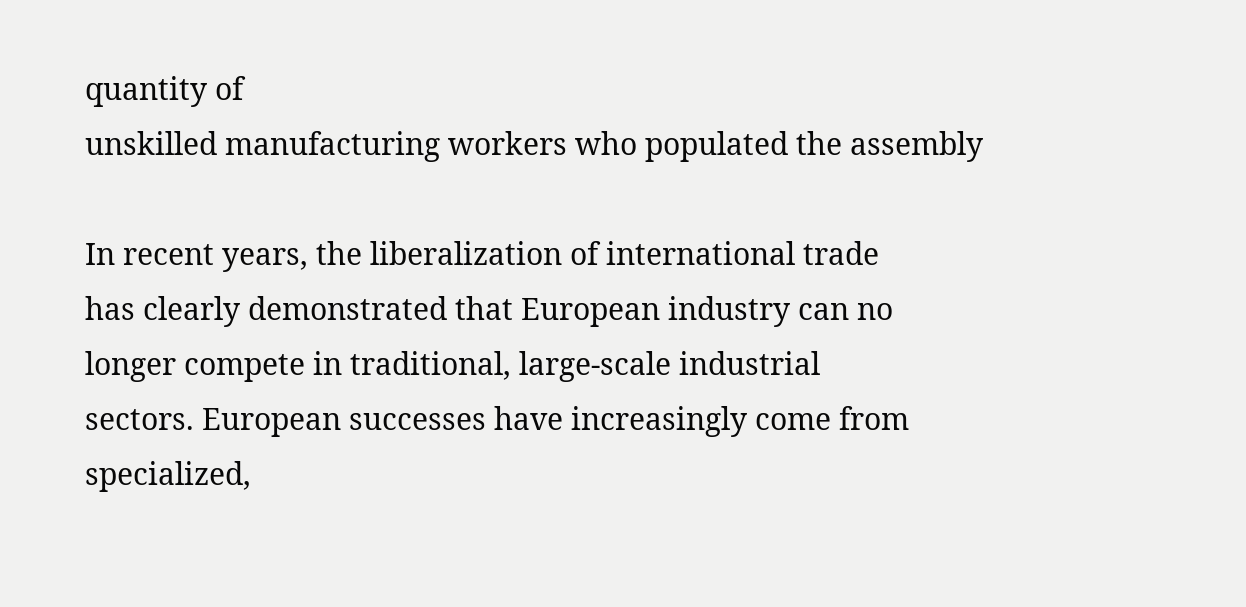quantity of
unskilled manufacturing workers who populated the assembly

In recent years, the liberalization of international trade
has clearly demonstrated that European industry can no
longer compete in traditional, large-scale industrial
sectors. European successes have increasingly come from
specialized,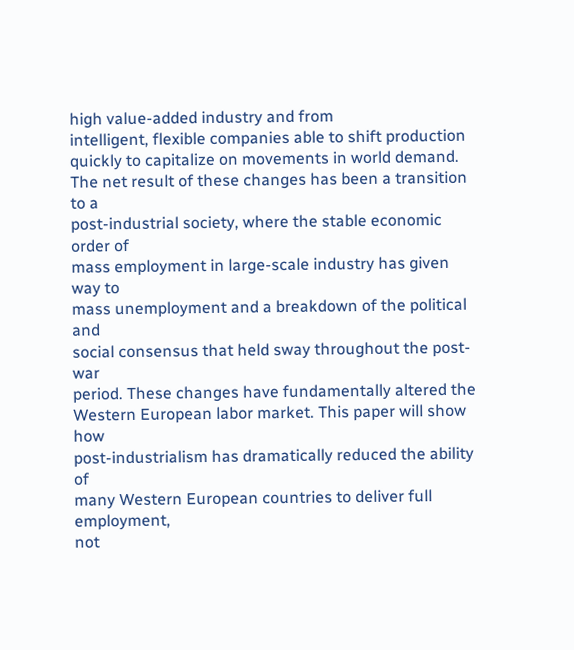high value-added industry and from
intelligent, flexible companies able to shift production
quickly to capitalize on movements in world demand.
The net result of these changes has been a transition to a
post-industrial society, where the stable economic order of
mass employment in large-scale industry has given way to
mass unemployment and a breakdown of the political and
social consensus that held sway throughout the post-war
period. These changes have fundamentally altered the
Western European labor market. This paper will show how
post-industrialism has dramatically reduced the ability of
many Western European countries to deliver full employment,
not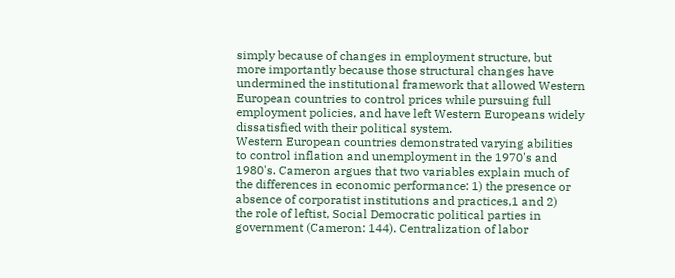simply because of changes in employment structure, but
more importantly because those structural changes have
undermined the institutional framework that allowed Western
European countries to control prices while pursuing full
employment policies, and have left Western Europeans widely
dissatisfied with their political system.
Western European countries demonstrated varying abilities
to control inflation and unemployment in the 1970's and
1980's. Cameron argues that two variables explain much of
the differences in economic performance: 1) the presence or
absence of corporatist institutions and practices,1 and 2)
the role of leftist, Social Democratic political parties in
government (Cameron: 144). Centralization of labor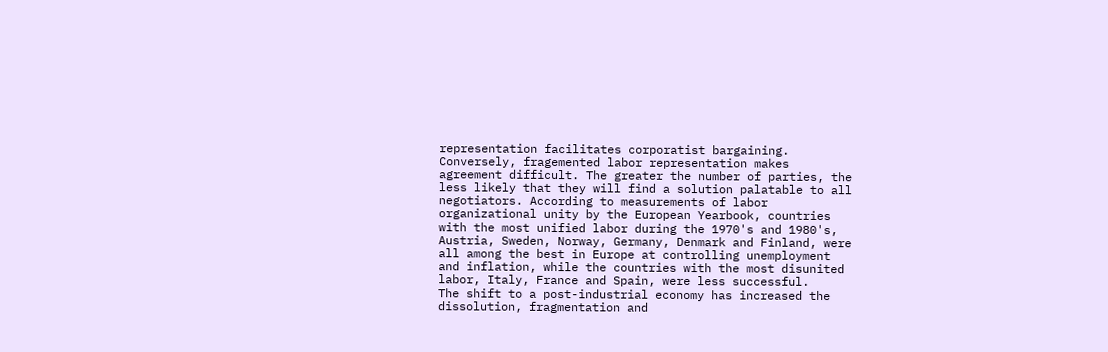representation facilitates corporatist bargaining.
Conversely, fragemented labor representation makes
agreement difficult. The greater the number of parties, the
less likely that they will find a solution palatable to all
negotiators. According to measurements of labor
organizational unity by the European Yearbook, countries
with the most unified labor during the 1970's and 1980's,
Austria, Sweden, Norway, Germany, Denmark and Finland, were
all among the best in Europe at controlling unemployment
and inflation, while the countries with the most disunited
labor, Italy, France and Spain, were less successful.
The shift to a post-industrial economy has increased the
dissolution, fragmentation and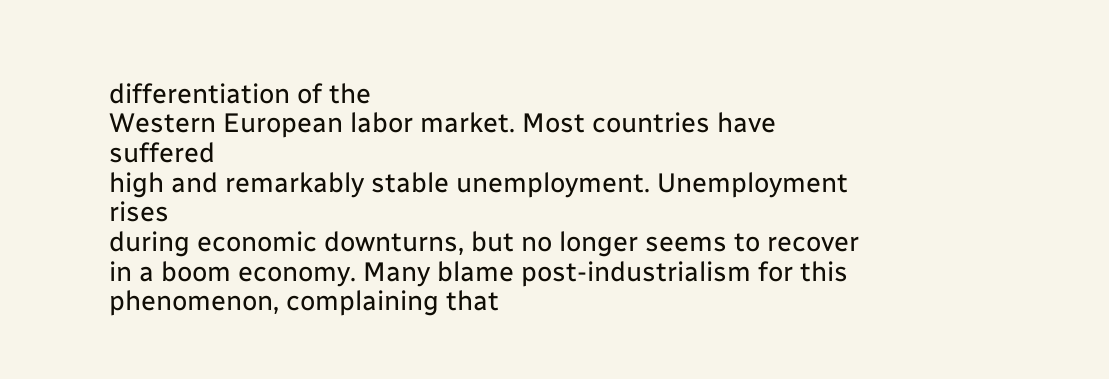differentiation of the
Western European labor market. Most countries have suffered
high and remarkably stable unemployment. Unemployment rises
during economic downturns, but no longer seems to recover
in a boom economy. Many blame post-industrialism for this
phenomenon, complaining that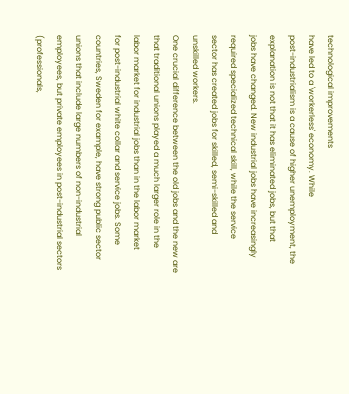technological improvements
have led to a 'workerless' economy. While
post-industrialism is a cause of higher unemployment, the
explanation is not that it has eliminated jobs, but that
jobs have changed. New industrial jobs have increasingly
required specialized technical skill, while the service
sector has created jobs for skilled, semi-skilled and
unskilled workers.
One crucial difference between the old jobs and the new are
that traditional unions played a much larger role in the
labor market for industrial jobs than in the labor market
for post-industrial white collar and service jobs. Some
countries, Sweden for example, have strong public sector
unions that include large numbers of non-industrial
employees, but private employees in post-industrial sectors
(professionals,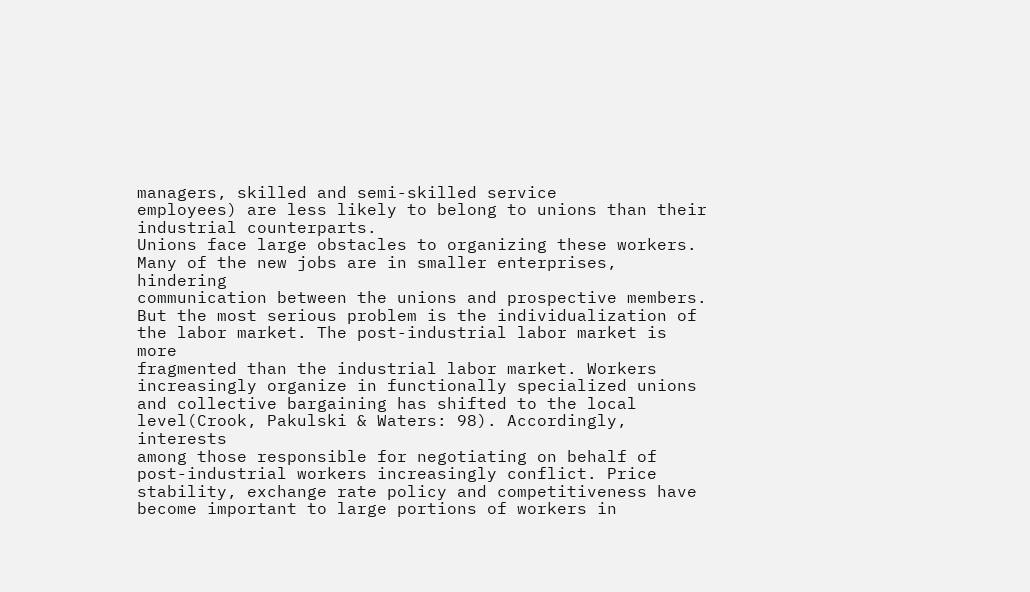managers, skilled and semi-skilled service
employees) are less likely to belong to unions than their
industrial counterparts.
Unions face large obstacles to organizing these workers.
Many of the new jobs are in smaller enterprises, hindering
communication between the unions and prospective members.
But the most serious problem is the individualization of
the labor market. The post-industrial labor market is more
fragmented than the industrial labor market. Workers
increasingly organize in functionally specialized unions
and collective bargaining has shifted to the local
level(Crook, Pakulski & Waters: 98). Accordingly, interests
among those responsible for negotiating on behalf of
post-industrial workers increasingly conflict. Price
stability, exchange rate policy and competitiveness have
become important to large portions of workers in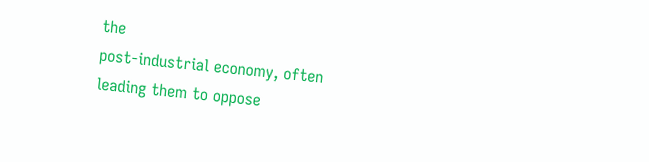the
post-industrial economy, often leading them to oppose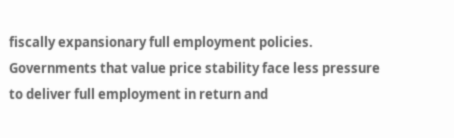fiscally expansionary full employment policies.
Governments that value price stability face less pressure
to deliver full employment in return and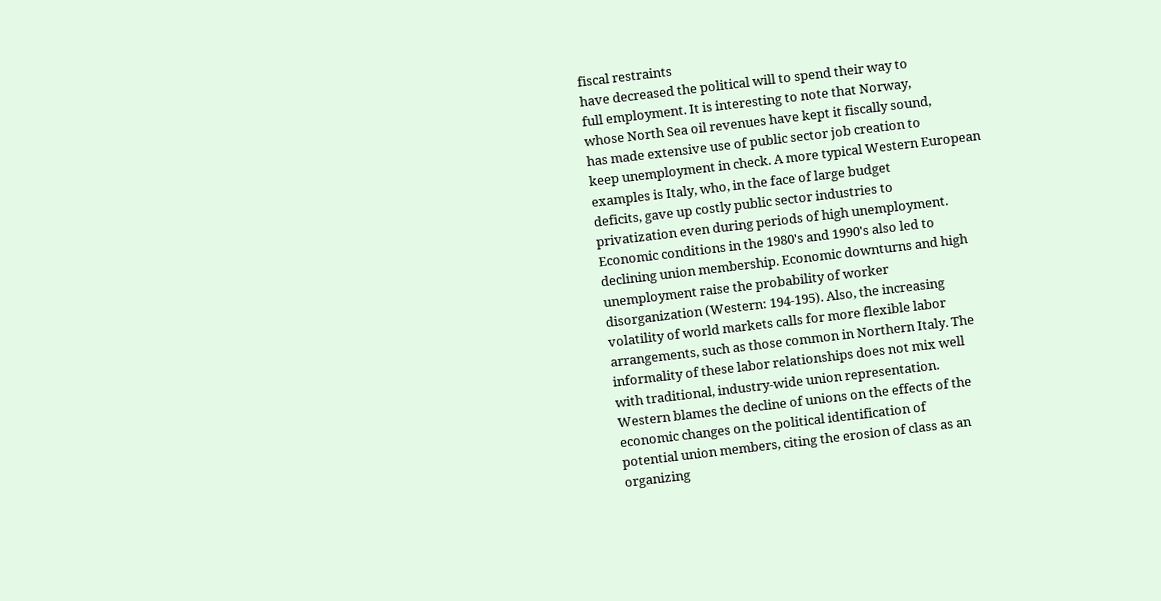fiscal restraints
have decreased the political will to spend their way to
full employment. It is interesting to note that Norway,
whose North Sea oil revenues have kept it fiscally sound,
has made extensive use of public sector job creation to
keep unemployment in check. A more typical Western European
examples is Italy, who, in the face of large budget
deficits, gave up costly public sector industries to
privatization even during periods of high unemployment.
Economic conditions in the 1980's and 1990's also led to
declining union membership. Economic downturns and high
unemployment raise the probability of worker
disorganization (Western: 194-195). Also, the increasing
volatility of world markets calls for more flexible labor
arrangements, such as those common in Northern Italy. The
informality of these labor relationships does not mix well
with traditional, industry-wide union representation.
Western blames the decline of unions on the effects of the
economic changes on the political identification of
potential union members, citing the erosion of class as an
organizing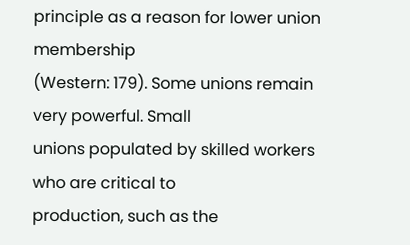principle as a reason for lower union membership
(Western: 179). Some unions remain very powerful. Small
unions populated by skilled workers who are critical to
production, such as the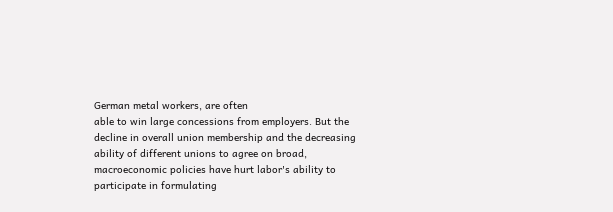German metal workers, are often
able to win large concessions from employers. But the
decline in overall union membership and the decreasing
ability of different unions to agree on broad,
macroeconomic policies have hurt labor's ability to
participate in formulating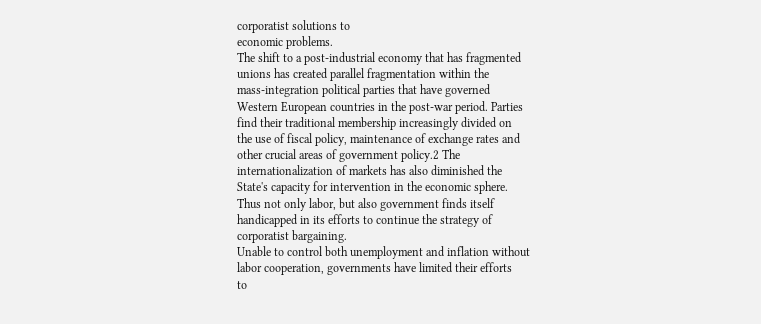corporatist solutions to
economic problems.
The shift to a post-industrial economy that has fragmented
unions has created parallel fragmentation within the
mass-integration political parties that have governed
Western European countries in the post-war period. Parties
find their traditional membership increasingly divided on
the use of fiscal policy, maintenance of exchange rates and
other crucial areas of government policy.2 The
internationalization of markets has also diminished the
State's capacity for intervention in the economic sphere.
Thus not only labor, but also government finds itself
handicapped in its efforts to continue the strategy of
corporatist bargaining.
Unable to control both unemployment and inflation without
labor cooperation, governments have limited their efforts
to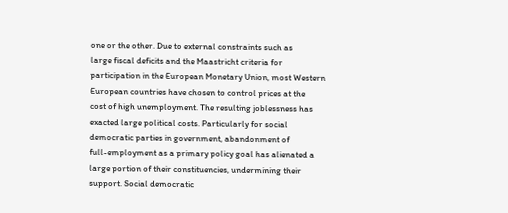one or the other. Due to external constraints such as
large fiscal deficits and the Maastricht criteria for
participation in the European Monetary Union, most Western
European countries have chosen to control prices at the
cost of high unemployment. The resulting joblessness has
exacted large political costs. Particularly for social
democratic parties in government, abandonment of
full-employment as a primary policy goal has alienated a
large portion of their constituencies, undermining their
support. Social democratic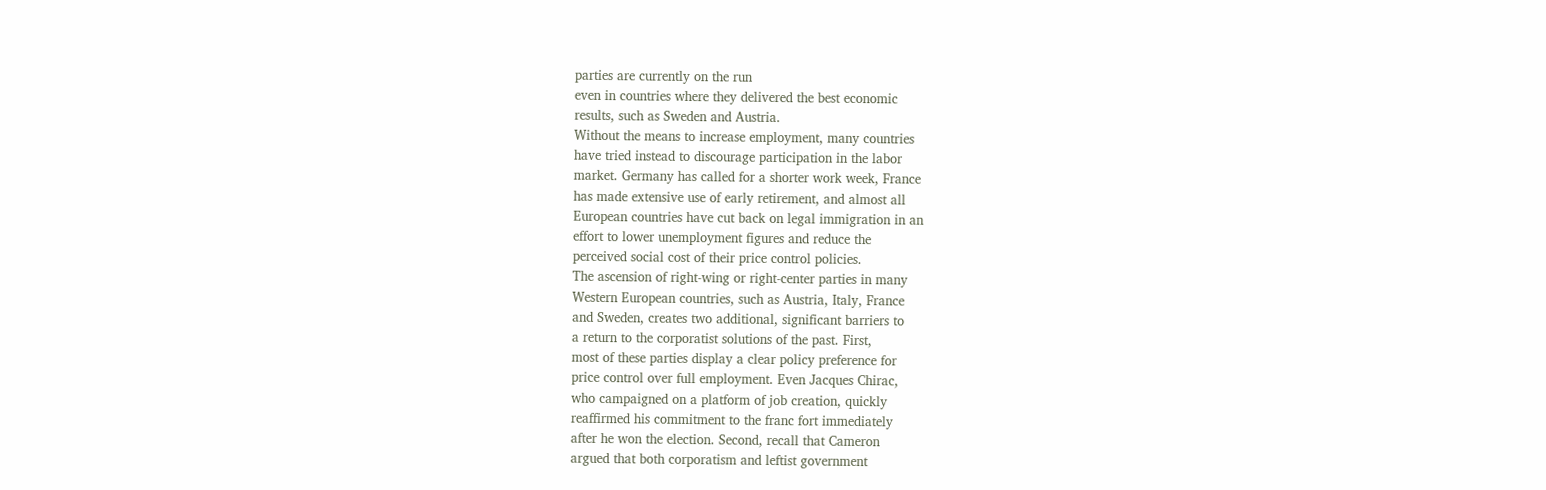parties are currently on the run
even in countries where they delivered the best economic
results, such as Sweden and Austria.
Without the means to increase employment, many countries
have tried instead to discourage participation in the labor
market. Germany has called for a shorter work week, France
has made extensive use of early retirement, and almost all
European countries have cut back on legal immigration in an
effort to lower unemployment figures and reduce the
perceived social cost of their price control policies.
The ascension of right-wing or right-center parties in many
Western European countries, such as Austria, Italy, France
and Sweden, creates two additional, significant barriers to
a return to the corporatist solutions of the past. First,
most of these parties display a clear policy preference for
price control over full employment. Even Jacques Chirac,
who campaigned on a platform of job creation, quickly
reaffirmed his commitment to the franc fort immediately
after he won the election. Second, recall that Cameron
argued that both corporatism and leftist government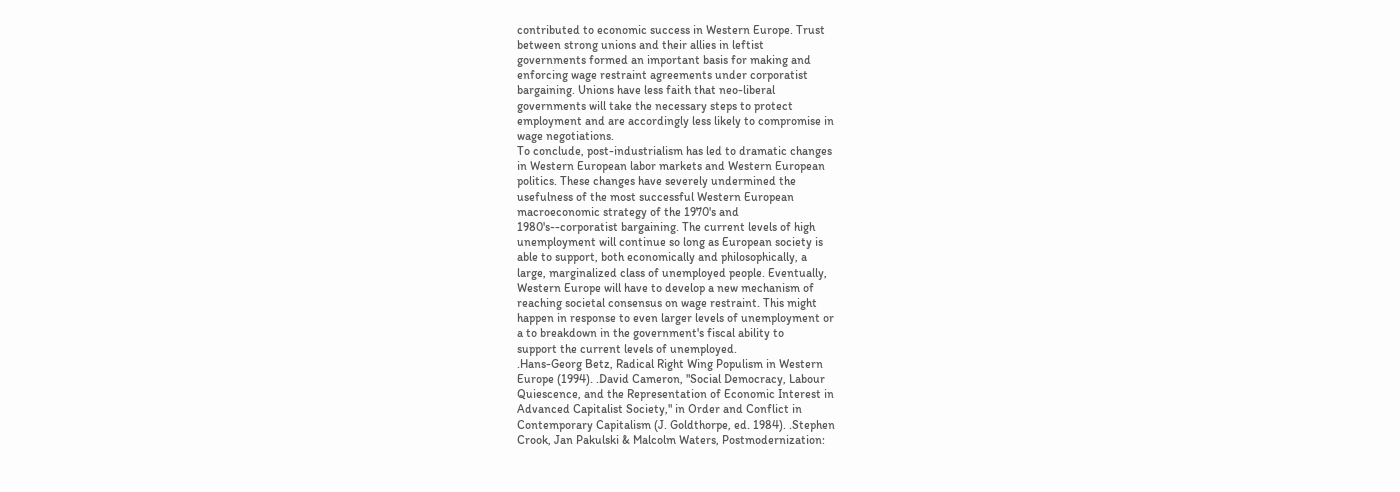contributed to economic success in Western Europe. Trust
between strong unions and their allies in leftist
governments formed an important basis for making and
enforcing wage restraint agreements under corporatist
bargaining. Unions have less faith that neo-liberal
governments will take the necessary steps to protect
employment and are accordingly less likely to compromise in
wage negotiations.
To conclude, post-industrialism has led to dramatic changes
in Western European labor markets and Western European
politics. These changes have severely undermined the
usefulness of the most successful Western European
macroeconomic strategy of the 1970's and
1980's--corporatist bargaining. The current levels of high
unemployment will continue so long as European society is
able to support, both economically and philosophically, a
large, marginalized class of unemployed people. Eventually,
Western Europe will have to develop a new mechanism of
reaching societal consensus on wage restraint. This might
happen in response to even larger levels of unemployment or
a to breakdown in the government's fiscal ability to
support the current levels of unemployed.
.Hans-Georg Betz, Radical Right Wing Populism in Western
Europe (1994). .David Cameron, "Social Democracy, Labour
Quiescence, and the Representation of Economic Interest in
Advanced Capitalist Society," in Order and Conflict in
Contemporary Capitalism (J. Goldthorpe, ed. 1984). .Stephen
Crook, Jan Pakulski & Malcolm Waters, Postmodernization: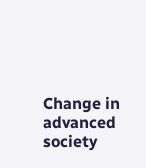Change in advanced society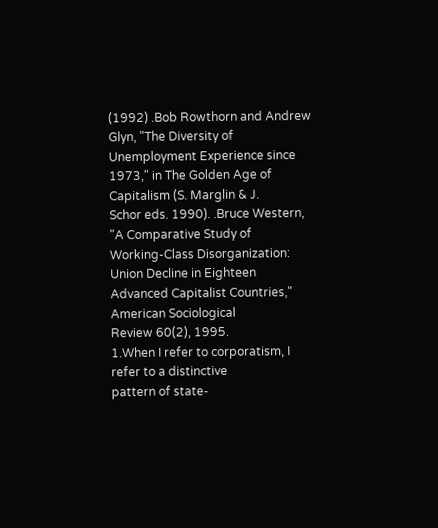(1992) .Bob Rowthorn and Andrew
Glyn, "The Diversity of Unemployment Experience since
1973," in The Golden Age of Capitalism (S. Marglin & J.
Schor eds. 1990). .Bruce Western, "A Comparative Study of
Working-Class Disorganization: Union Decline in Eighteen
Advanced Capitalist Countries," American Sociological
Review 60(2), 1995.
1.When I refer to corporatism, I refer to a distinctive
pattern of state-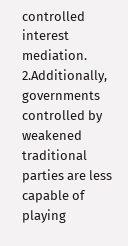controlled interest mediation.
2.Additionally, governments controlled by weakened
traditional parties are less capable of playing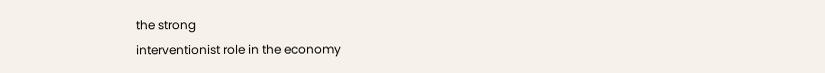the strong
interventionist role in the economy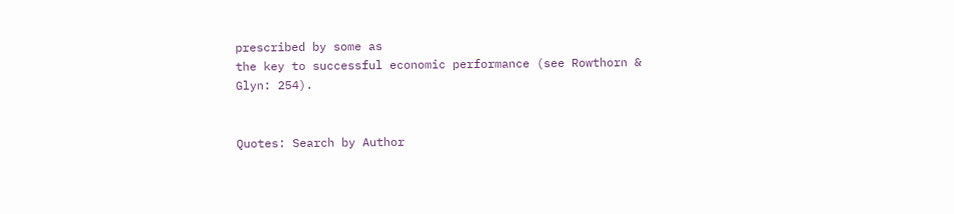prescribed by some as
the key to successful economic performance (see Rowthorn &
Glyn: 254).


Quotes: Search by Author